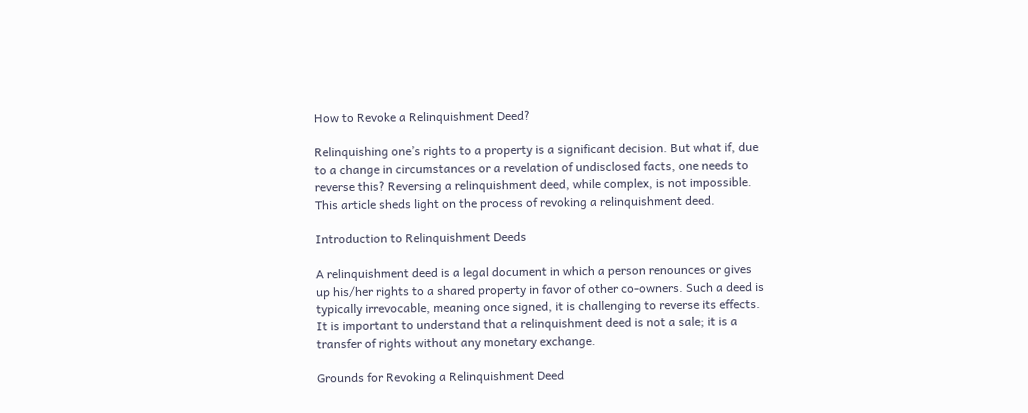How to Revoke a Relinquishment Deed?

Relinquishing one’s rights to a property is a significant decision. But what if, due to a change in circumstances or a revelation of undisclosed facts, one needs to reverse this? Reversing a relinquishment deed, while complex, is not impossible. This article sheds light on the process of revoking a relinquishment deed.

Introduction to Relinquishment Deeds

A relinquishment deed is a legal document in which a person renounces or gives up his/her rights to a shared property in favor of other co-owners. Such a deed is typically irrevocable, meaning once signed, it is challenging to reverse its effects. It is important to understand that a relinquishment deed is not a sale; it is a transfer of rights without any monetary exchange.

Grounds for Revoking a Relinquishment Deed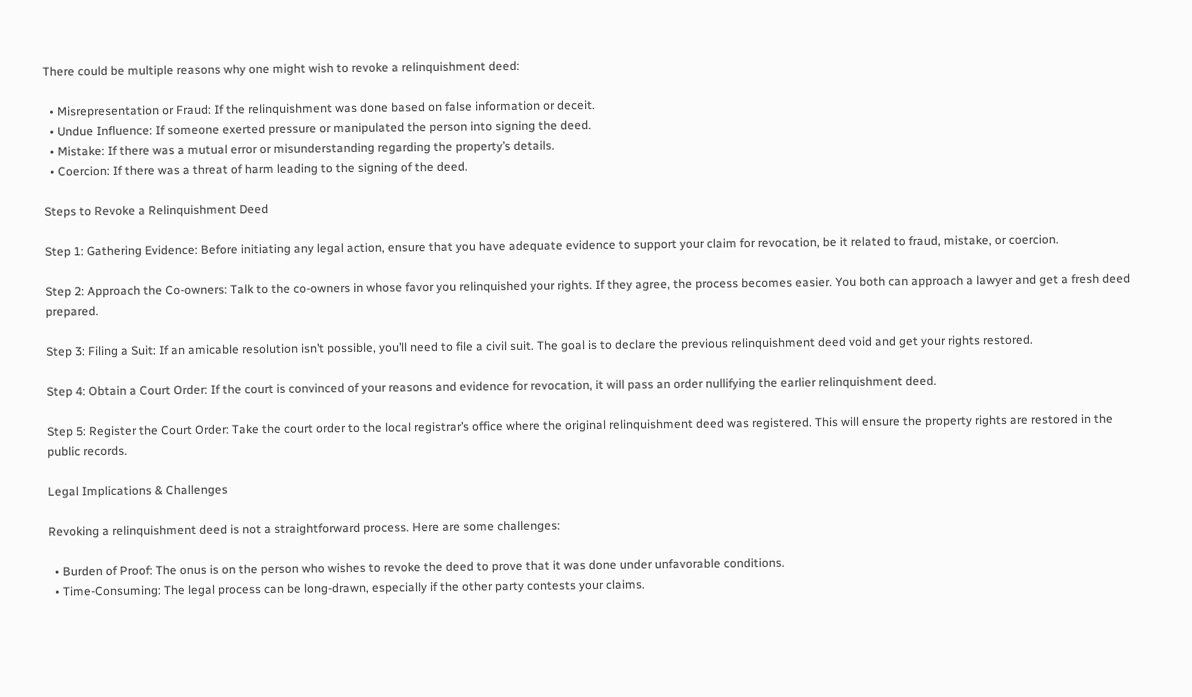There could be multiple reasons why one might wish to revoke a relinquishment deed:

  • Misrepresentation or Fraud: If the relinquishment was done based on false information or deceit.
  • Undue Influence: If someone exerted pressure or manipulated the person into signing the deed.
  • Mistake: If there was a mutual error or misunderstanding regarding the property’s details.
  • Coercion: If there was a threat of harm leading to the signing of the deed.

Steps to Revoke a Relinquishment Deed

Step 1: Gathering Evidence: Before initiating any legal action, ensure that you have adequate evidence to support your claim for revocation, be it related to fraud, mistake, or coercion.

Step 2: Approach the Co-owners: Talk to the co-owners in whose favor you relinquished your rights. If they agree, the process becomes easier. You both can approach a lawyer and get a fresh deed prepared.

Step 3: Filing a Suit: If an amicable resolution isn’t possible, you’ll need to file a civil suit. The goal is to declare the previous relinquishment deed void and get your rights restored.

Step 4: Obtain a Court Order: If the court is convinced of your reasons and evidence for revocation, it will pass an order nullifying the earlier relinquishment deed.

Step 5: Register the Court Order: Take the court order to the local registrar’s office where the original relinquishment deed was registered. This will ensure the property rights are restored in the public records.

Legal Implications & Challenges

Revoking a relinquishment deed is not a straightforward process. Here are some challenges:

  • Burden of Proof: The onus is on the person who wishes to revoke the deed to prove that it was done under unfavorable conditions.
  • Time-Consuming: The legal process can be long-drawn, especially if the other party contests your claims.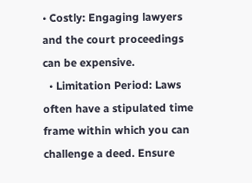• Costly: Engaging lawyers and the court proceedings can be expensive.
  • Limitation Period: Laws often have a stipulated time frame within which you can challenge a deed. Ensure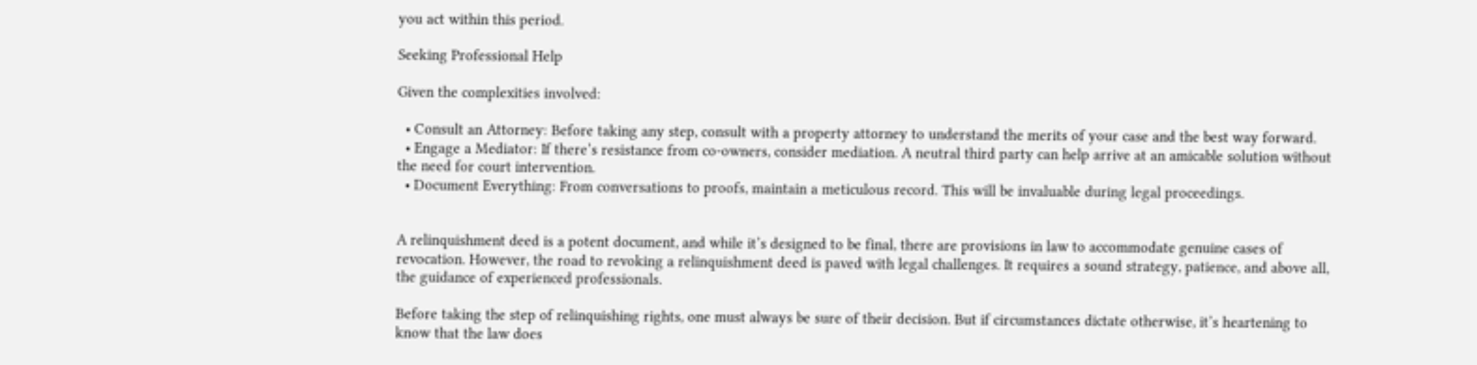you act within this period.

Seeking Professional Help

Given the complexities involved:

  • Consult an Attorney: Before taking any step, consult with a property attorney to understand the merits of your case and the best way forward.
  • Engage a Mediator: If there’s resistance from co-owners, consider mediation. A neutral third party can help arrive at an amicable solution without the need for court intervention.
  • Document Everything: From conversations to proofs, maintain a meticulous record. This will be invaluable during legal proceedings.


A relinquishment deed is a potent document, and while it’s designed to be final, there are provisions in law to accommodate genuine cases of revocation. However, the road to revoking a relinquishment deed is paved with legal challenges. It requires a sound strategy, patience, and above all, the guidance of experienced professionals.

Before taking the step of relinquishing rights, one must always be sure of their decision. But if circumstances dictate otherwise, it’s heartening to know that the law does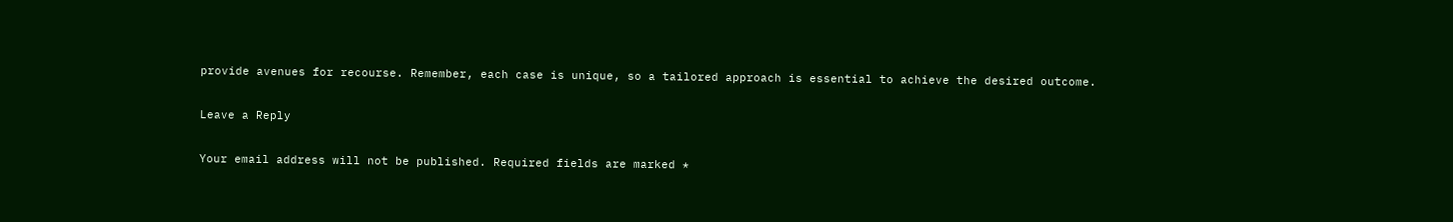provide avenues for recourse. Remember, each case is unique, so a tailored approach is essential to achieve the desired outcome.

Leave a Reply

Your email address will not be published. Required fields are marked *